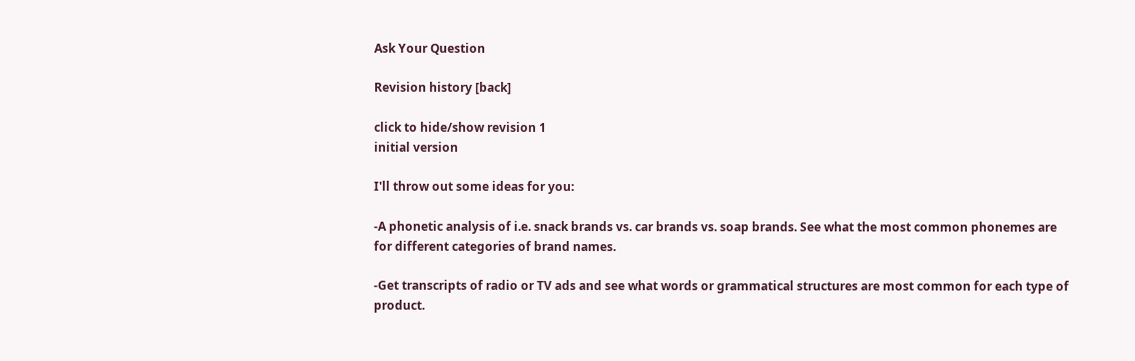Ask Your Question

Revision history [back]

click to hide/show revision 1
initial version

I'll throw out some ideas for you:

-A phonetic analysis of i.e. snack brands vs. car brands vs. soap brands. See what the most common phonemes are for different categories of brand names.

-Get transcripts of radio or TV ads and see what words or grammatical structures are most common for each type of product.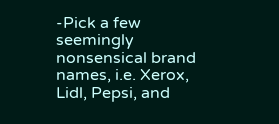-Pick a few seemingly nonsensical brand names, i.e. Xerox, Lidl, Pepsi, and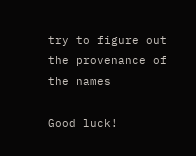try to figure out the provenance of the names

Good luck!